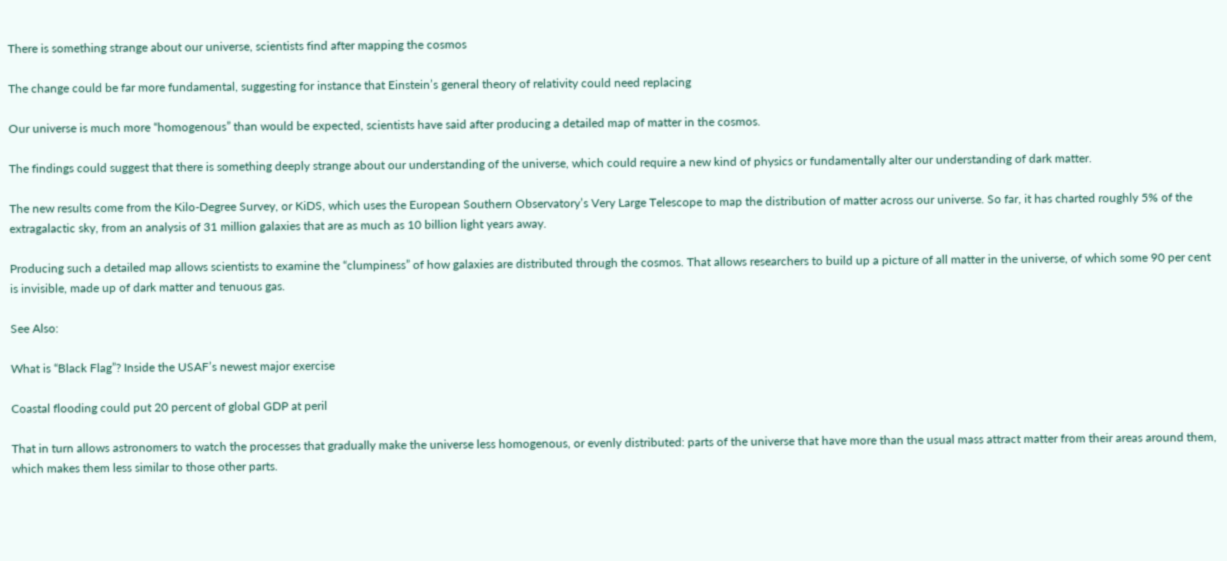There is something strange about our universe, scientists find after mapping the cosmos

The change could be far more fundamental, suggesting for instance that Einstein’s general theory of relativity could need replacing

Our universe is much more “homogenous” than would be expected, scientists have said after producing a detailed map of matter in the cosmos.

The findings could suggest that there is something deeply strange about our understanding of the universe, which could require a new kind of physics or fundamentally alter our understanding of dark matter.

The new results come from the Kilo-Degree Survey, or KiDS, which uses the European Southern Observatory’s Very Large Telescope to map the distribution of matter across our universe. So far, it has charted roughly 5% of the extragalactic sky, from an analysis of 31 million galaxies that are as much as 10 billion light years away.

Producing such a detailed map allows scientists to examine the “clumpiness” of how galaxies are distributed through the cosmos. That allows researchers to build up a picture of all matter in the universe, of which some 90 per cent is invisible, made up of dark matter and tenuous gas.

See Also:

What is “Black Flag”? Inside the USAF’s newest major exercise

Coastal flooding could put 20 percent of global GDP at peril

That in turn allows astronomers to watch the processes that gradually make the universe less homogenous, or evenly distributed: parts of the universe that have more than the usual mass attract matter from their areas around them, which makes them less similar to those other parts.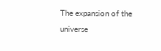The expansion of the universe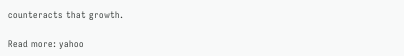counteracts that growth.

Read more: yahoo